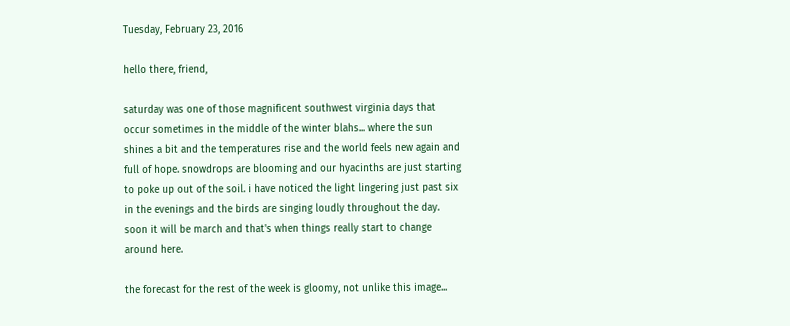Tuesday, February 23, 2016

hello there, friend,

saturday was one of those magnificent southwest virginia days that occur sometimes in the middle of the winter blahs... where the sun shines a bit and the temperatures rise and the world feels new again and full of hope. snowdrops are blooming and our hyacinths are just starting to poke up out of the soil. i have noticed the light lingering just past six in the evenings and the birds are singing loudly throughout the day. soon it will be march and that's when things really start to change around here.

the forecast for the rest of the week is gloomy, not unlike this image...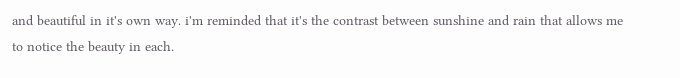and beautiful in it's own way. i'm reminded that it's the contrast between sunshine and rain that allows me to notice the beauty in each.